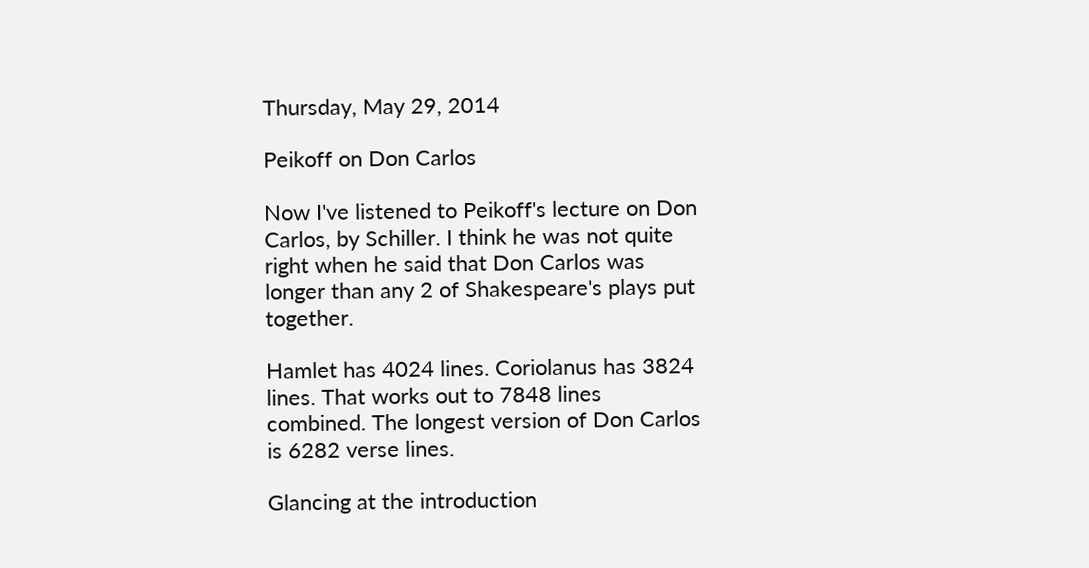Thursday, May 29, 2014

Peikoff on Don Carlos

Now I've listened to Peikoff's lecture on Don Carlos, by Schiller. I think he was not quite right when he said that Don Carlos was longer than any 2 of Shakespeare's plays put together.

Hamlet has 4024 lines. Coriolanus has 3824 lines. That works out to 7848 lines combined. The longest version of Don Carlos is 6282 verse lines.

Glancing at the introduction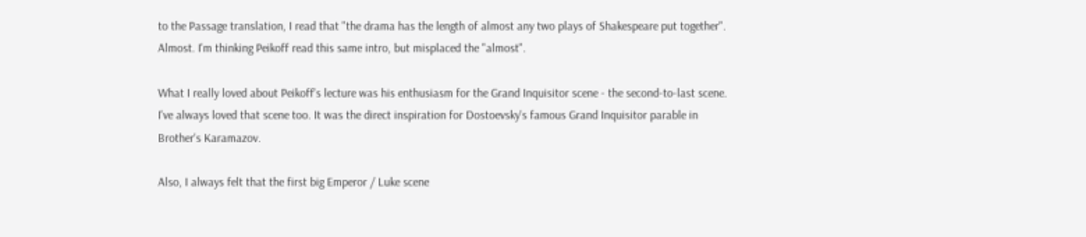to the Passage translation, I read that "the drama has the length of almost any two plays of Shakespeare put together". Almost. I'm thinking Peikoff read this same intro, but misplaced the "almost".

What I really loved about Peikoff's lecture was his enthusiasm for the Grand Inquisitor scene - the second-to-last scene. I've always loved that scene too. It was the direct inspiration for Dostoevsky's famous Grand Inquisitor parable in Brother's Karamazov.

Also, I always felt that the first big Emperor / Luke scene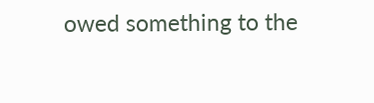owed something to the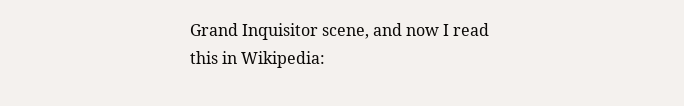Grand Inquisitor scene, and now I read this in Wikipedia: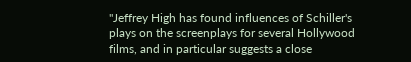"Jeffrey High has found influences of Schiller's plays on the screenplays for several Hollywood films, and in particular suggests a close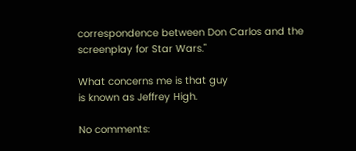correspondence between Don Carlos and the screenplay for Star Wars."

What concerns me is that guy
is known as Jeffrey High.

No comments: